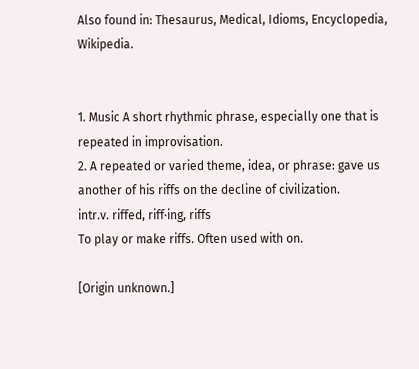Also found in: Thesaurus, Medical, Idioms, Encyclopedia, Wikipedia.


1. Music A short rhythmic phrase, especially one that is repeated in improvisation.
2. A repeated or varied theme, idea, or phrase: gave us another of his riffs on the decline of civilization.
intr.v. riffed, riff·ing, riffs
To play or make riffs. Often used with on.

[Origin unknown.]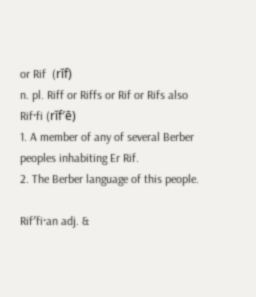or Rif  (rĭf)
n. pl. Riff or Riffs or Rif or Rifs also Rif·fi (rĭf′ē)
1. A member of any of several Berber peoples inhabiting Er Rif.
2. The Berber language of this people.

Rif′fi·an adj. &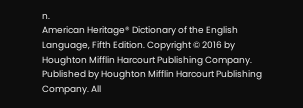n.
American Heritage® Dictionary of the English Language, Fifth Edition. Copyright © 2016 by Houghton Mifflin Harcourt Publishing Company. Published by Houghton Mifflin Harcourt Publishing Company. All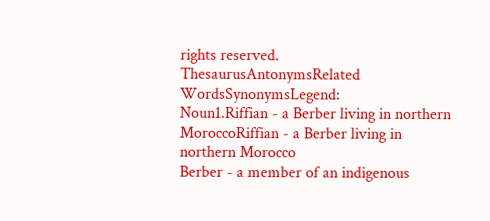rights reserved.
ThesaurusAntonymsRelated WordsSynonymsLegend:
Noun1.Riffian - a Berber living in northern MoroccoRiffian - a Berber living in northern Morocco
Berber - a member of an indigenous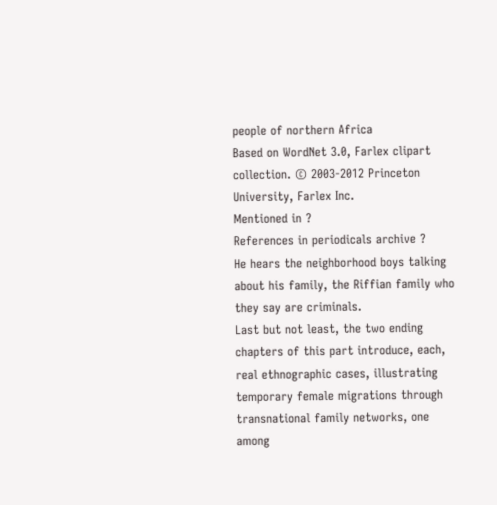people of northern Africa
Based on WordNet 3.0, Farlex clipart collection. © 2003-2012 Princeton University, Farlex Inc.
Mentioned in ?
References in periodicals archive ?
He hears the neighborhood boys talking about his family, the Riffian family who they say are criminals.
Last but not least, the two ending chapters of this part introduce, each, real ethnographic cases, illustrating temporary female migrations through transnational family networks, one among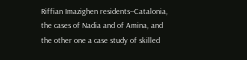Riffian Imazighen residents--Catalonia, the cases of Nadia and of Amina, and the other one a case study of skilled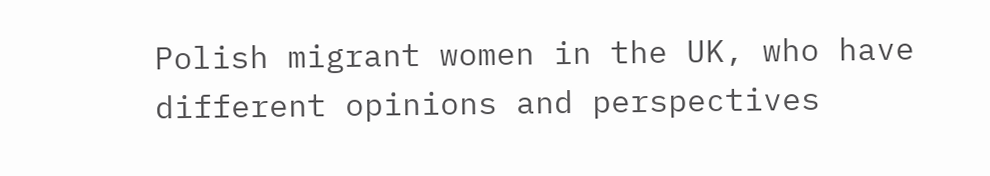Polish migrant women in the UK, who have different opinions and perspectives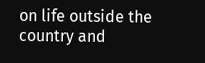on life outside the country and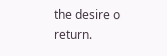the desire o return.